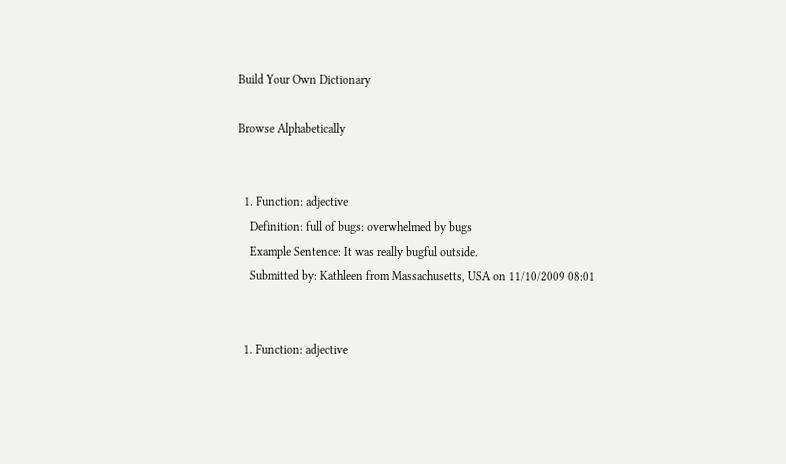Build Your Own Dictionary

Browse Alphabetically


  1. Function: adjective
    Definition: full of bugs: overwhelmed by bugs
    Example Sentence: It was really bugful outside.
    Submitted by: Kathleen from Massachusetts, USA on 11/10/2009 08:01


  1. Function: adjective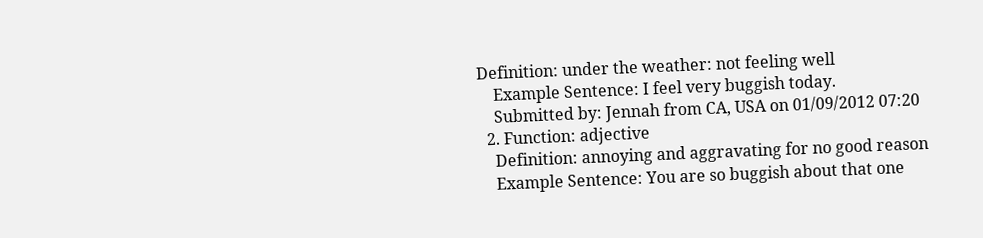Definition: under the weather: not feeling well
    Example Sentence: I feel very buggish today.
    Submitted by: Jennah from CA, USA on 01/09/2012 07:20
  2. Function: adjective
    Definition: annoying and aggravating for no good reason
    Example Sentence: You are so buggish about that one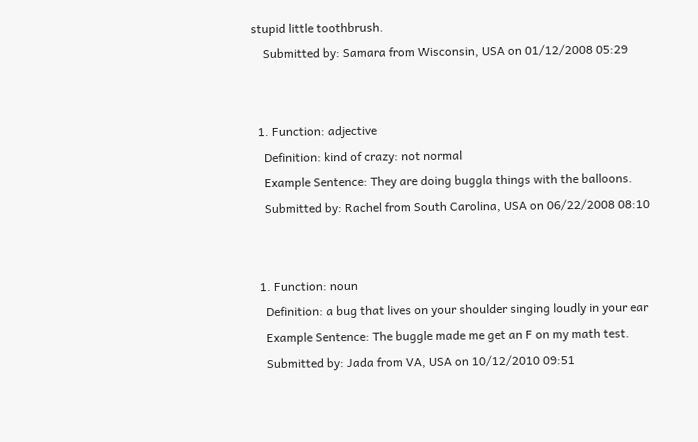stupid little toothbrush.
    Submitted by: Samara from Wisconsin, USA on 01/12/2008 05:29


  1. Function: adjective
    Definition: kind of crazy: not normal
    Example Sentence: They are doing buggla things with the balloons.
    Submitted by: Rachel from South Carolina, USA on 06/22/2008 08:10


  1. Function: noun
    Definition: a bug that lives on your shoulder singing loudly in your ear
    Example Sentence: The buggle made me get an F on my math test.
    Submitted by: Jada from VA, USA on 10/12/2010 09:51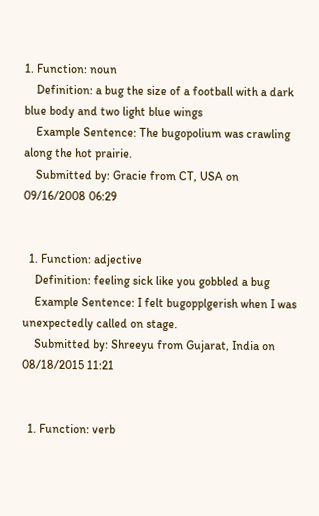1. Function: noun
    Definition: a bug the size of a football with a dark blue body and two light blue wings
    Example Sentence: The bugopolium was crawling along the hot prairie.
    Submitted by: Gracie from CT, USA on 09/16/2008 06:29


  1. Function: adjective
    Definition: feeling sick like you gobbled a bug
    Example Sentence: I felt bugopplgerish when I was unexpectedly called on stage.
    Submitted by: Shreeyu from Gujarat, India on 08/18/2015 11:21


  1. Function: verb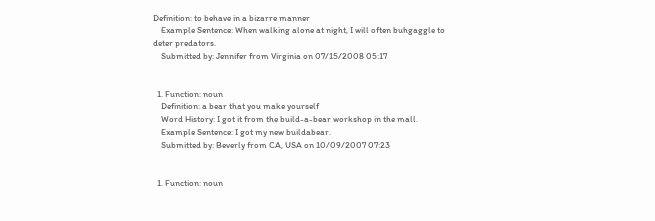Definition: to behave in a bizarre manner
    Example Sentence: When walking alone at night, I will often buhgaggle to deter predators.
    Submitted by: Jennifer from Virginia on 07/15/2008 05:17


  1. Function: noun
    Definition: a bear that you make yourself
    Word History: I got it from the build-a-bear workshop in the mall.
    Example Sentence: I got my new buildabear.
    Submitted by: Beverly from CA, USA on 10/09/2007 07:23


  1. Function: noun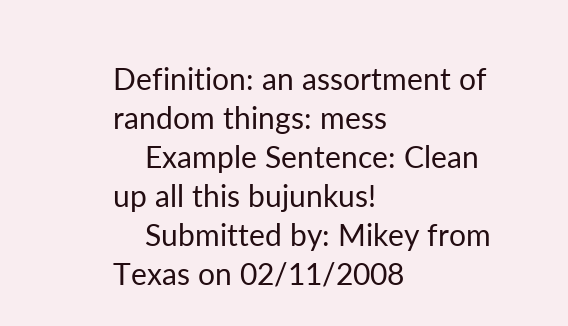Definition: an assortment of random things: mess
    Example Sentence: Clean up all this bujunkus!
    Submitted by: Mikey from Texas on 02/11/2008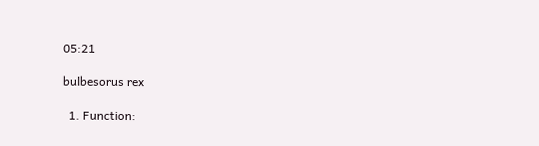05:21

bulbesorus rex

  1. Function: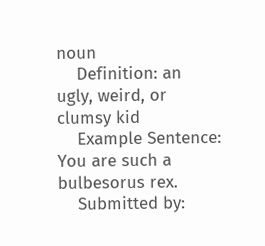noun
    Definition: an ugly, weird, or clumsy kid
    Example Sentence: You are such a bulbesorus rex.
    Submitted by: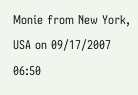Monie from New York, USA on 09/17/2007 06:50